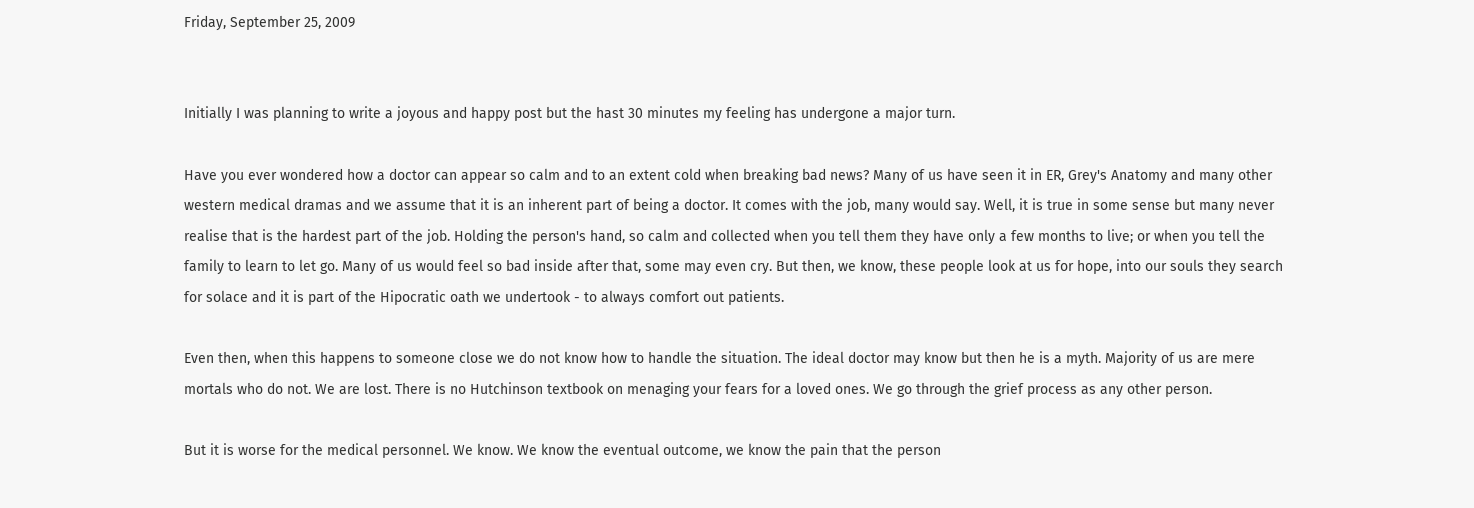Friday, September 25, 2009


Initially I was planning to write a joyous and happy post but the hast 30 minutes my feeling has undergone a major turn.

Have you ever wondered how a doctor can appear so calm and to an extent cold when breaking bad news? Many of us have seen it in ER, Grey's Anatomy and many other western medical dramas and we assume that it is an inherent part of being a doctor. It comes with the job, many would say. Well, it is true in some sense but many never realise that is the hardest part of the job. Holding the person's hand, so calm and collected when you tell them they have only a few months to live; or when you tell the family to learn to let go. Many of us would feel so bad inside after that, some may even cry. But then, we know, these people look at us for hope, into our souls they search for solace and it is part of the Hipocratic oath we undertook - to always comfort out patients.

Even then, when this happens to someone close we do not know how to handle the situation. The ideal doctor may know but then he is a myth. Majority of us are mere mortals who do not. We are lost. There is no Hutchinson textbook on menaging your fears for a loved ones. We go through the grief process as any other person.

But it is worse for the medical personnel. We know. We know the eventual outcome, we know the pain that the person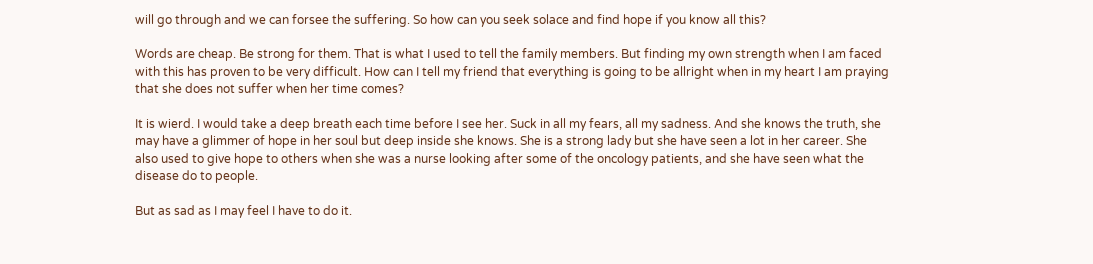will go through and we can forsee the suffering. So how can you seek solace and find hope if you know all this?

Words are cheap. Be strong for them. That is what I used to tell the family members. But finding my own strength when I am faced with this has proven to be very difficult. How can I tell my friend that everything is going to be allright when in my heart I am praying that she does not suffer when her time comes?

It is wierd. I would take a deep breath each time before I see her. Suck in all my fears, all my sadness. And she knows the truth, she may have a glimmer of hope in her soul but deep inside she knows. She is a strong lady but she have seen a lot in her career. She also used to give hope to others when she was a nurse looking after some of the oncology patients, and she have seen what the disease do to people.

But as sad as I may feel I have to do it.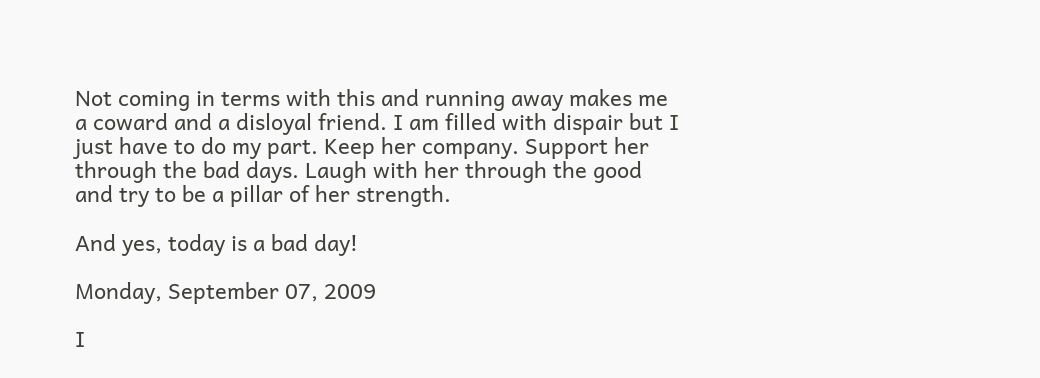Not coming in terms with this and running away makes me a coward and a disloyal friend. I am filled with dispair but I just have to do my part. Keep her company. Support her through the bad days. Laugh with her through the good and try to be a pillar of her strength.

And yes, today is a bad day!

Monday, September 07, 2009

I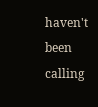haven't been calling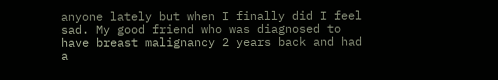anyone lately but when I finally did I feel sad. My good friend who was diagnosed to have breast malignancy 2 years back and had a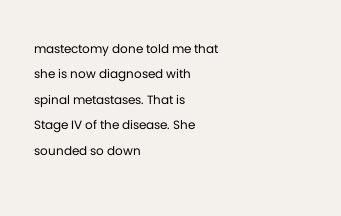mastectomy done told me that she is now diagnosed with spinal metastases. That is Stage IV of the disease. She sounded so down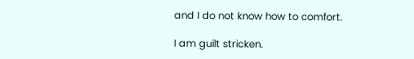and I do not know how to comfort.

I am guilt stricken.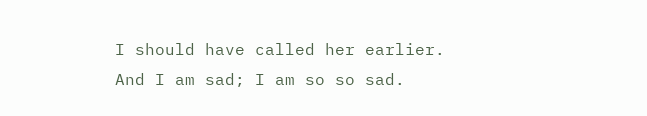I should have called her earlier. And I am sad; I am so so sad.